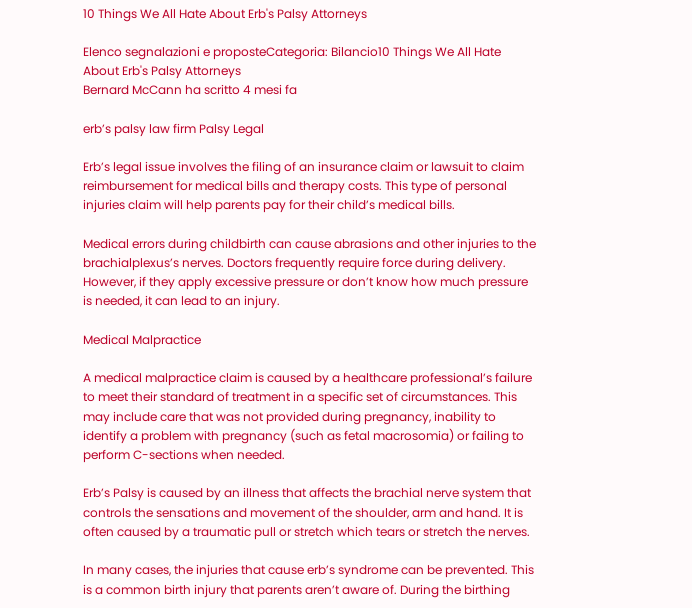10 Things We All Hate About Erb's Palsy Attorneys

Elenco segnalazioni e proposteCategoria: Bilancio10 Things We All Hate About Erb's Palsy Attorneys
Bernard McCann ha scritto 4 mesi fa

erb’s palsy law firm Palsy Legal

Erb’s legal issue involves the filing of an insurance claim or lawsuit to claim reimbursement for medical bills and therapy costs. This type of personal injuries claim will help parents pay for their child’s medical bills.

Medical errors during childbirth can cause abrasions and other injuries to the brachialplexus’s nerves. Doctors frequently require force during delivery. However, if they apply excessive pressure or don’t know how much pressure is needed, it can lead to an injury.

Medical Malpractice

A medical malpractice claim is caused by a healthcare professional’s failure to meet their standard of treatment in a specific set of circumstances. This may include care that was not provided during pregnancy, inability to identify a problem with pregnancy (such as fetal macrosomia) or failing to perform C-sections when needed.

Erb’s Palsy is caused by an illness that affects the brachial nerve system that controls the sensations and movement of the shoulder, arm and hand. It is often caused by a traumatic pull or stretch which tears or stretch the nerves.

In many cases, the injuries that cause erb’s syndrome can be prevented. This is a common birth injury that parents aren’t aware of. During the birthing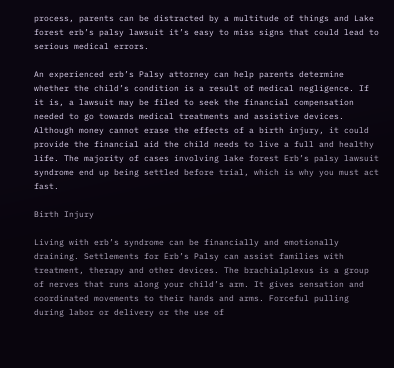process, parents can be distracted by a multitude of things and Lake forest erb’s palsy lawsuit it’s easy to miss signs that could lead to serious medical errors.

An experienced erb’s Palsy attorney can help parents determine whether the child’s condition is a result of medical negligence. If it is, a lawsuit may be filed to seek the financial compensation needed to go towards medical treatments and assistive devices. Although money cannot erase the effects of a birth injury, it could provide the financial aid the child needs to live a full and healthy life. The majority of cases involving lake forest Erb’s palsy lawsuit syndrome end up being settled before trial, which is why you must act fast.

Birth Injury

Living with erb’s syndrome can be financially and emotionally draining. Settlements for Erb’s Palsy can assist families with treatment, therapy and other devices. The brachialplexus is a group of nerves that runs along your child’s arm. It gives sensation and coordinated movements to their hands and arms. Forceful pulling during labor or delivery or the use of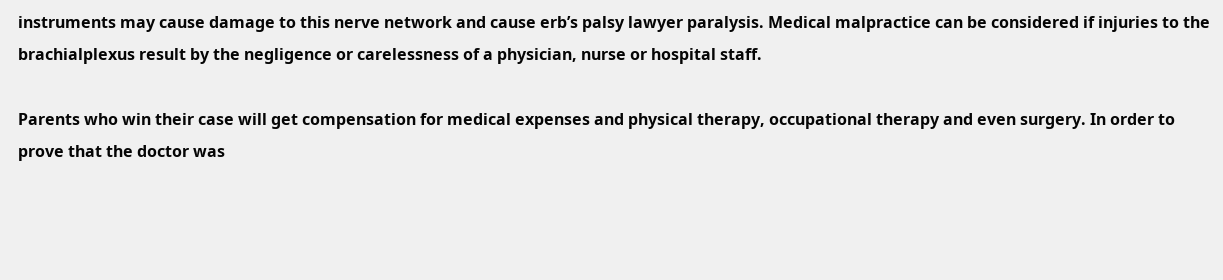instruments may cause damage to this nerve network and cause erb’s palsy lawyer paralysis. Medical malpractice can be considered if injuries to the brachialplexus result by the negligence or carelessness of a physician, nurse or hospital staff.

Parents who win their case will get compensation for medical expenses and physical therapy, occupational therapy and even surgery. In order to prove that the doctor was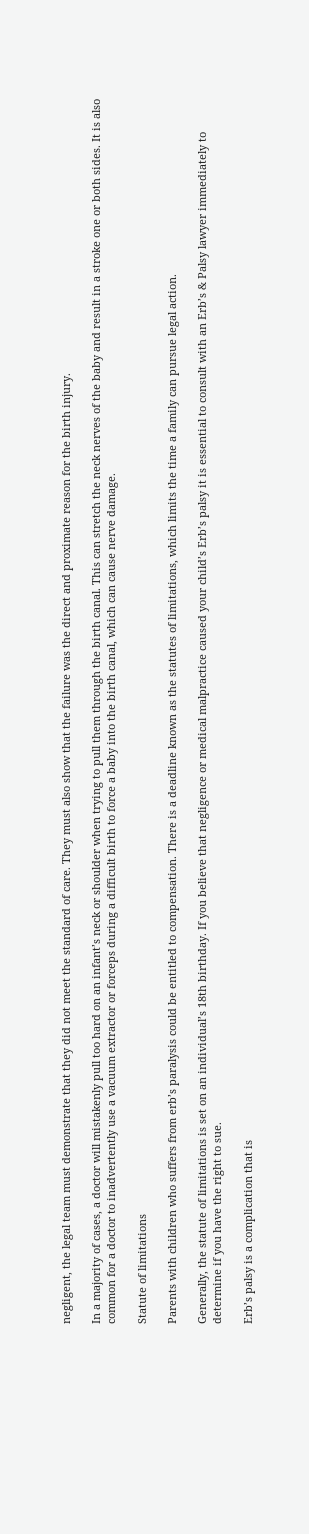negligent, the legal team must demonstrate that they did not meet the standard of care. They must also show that the failure was the direct and proximate reason for the birth injury.

In a majority of cases, a doctor will mistakenly pull too hard on an infant’s neck or shoulder when trying to pull them through the birth canal. This can stretch the neck nerves of the baby and result in a stroke one or both sides. It is also common for a doctor to inadvertently use a vacuum extractor or forceps during a difficult birth to force a baby into the birth canal, which can cause nerve damage.

Statute of limitations

Parents with children who suffers from erb’s paralysis could be entitled to compensation. There is a deadline known as the statutes of limitations, which limits the time a family can pursue legal action.

Generally, the statute of limitations is set on an individual’s 18th birthday. If you believe that negligence or medical malpractice caused your child’s Erb’s palsy it is essential to consult with an Erb’s & Palsy lawyer immediately to determine if you have the right to sue.

Erb’s palsy is a complication that is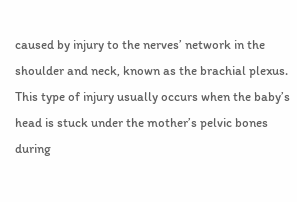caused by injury to the nerves’ network in the shoulder and neck, known as the brachial plexus. This type of injury usually occurs when the baby’s head is stuck under the mother’s pelvic bones during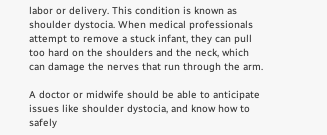labor or delivery. This condition is known as shoulder dystocia. When medical professionals attempt to remove a stuck infant, they can pull too hard on the shoulders and the neck, which can damage the nerves that run through the arm.

A doctor or midwife should be able to anticipate issues like shoulder dystocia, and know how to safely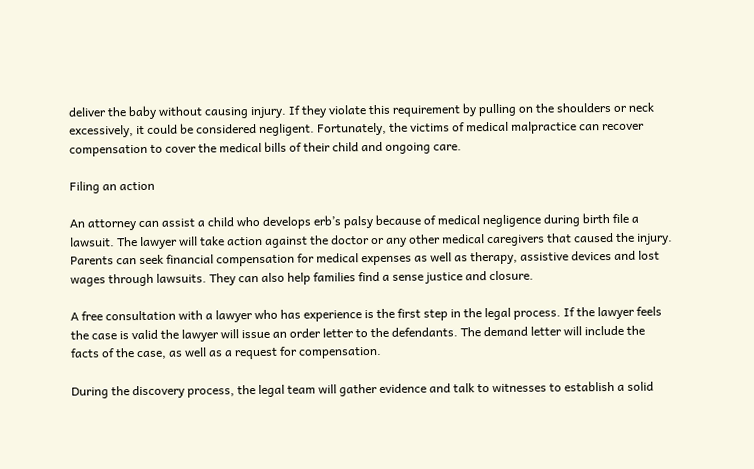deliver the baby without causing injury. If they violate this requirement by pulling on the shoulders or neck excessively, it could be considered negligent. Fortunately, the victims of medical malpractice can recover compensation to cover the medical bills of their child and ongoing care.

Filing an action

An attorney can assist a child who develops erb’s palsy because of medical negligence during birth file a lawsuit. The lawyer will take action against the doctor or any other medical caregivers that caused the injury. Parents can seek financial compensation for medical expenses as well as therapy, assistive devices and lost wages through lawsuits. They can also help families find a sense justice and closure.

A free consultation with a lawyer who has experience is the first step in the legal process. If the lawyer feels the case is valid the lawyer will issue an order letter to the defendants. The demand letter will include the facts of the case, as well as a request for compensation.

During the discovery process, the legal team will gather evidence and talk to witnesses to establish a solid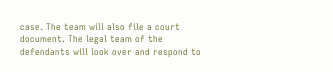case. The team will also file a court document. The legal team of the defendants will look over and respond to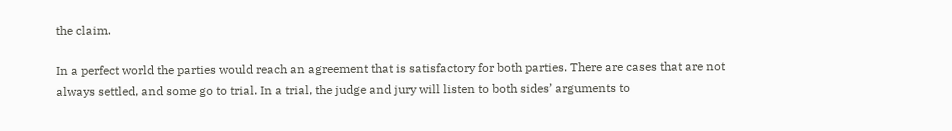the claim.

In a perfect world the parties would reach an agreement that is satisfactory for both parties. There are cases that are not always settled, and some go to trial. In a trial, the judge and jury will listen to both sides’ arguments to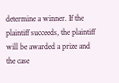determine a winner. If the plaintiff succeeds, the plaintiff will be awarded a prize and the case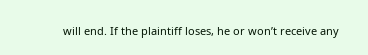will end. If the plaintiff loses, he or won’t receive any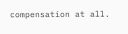compensation at all.